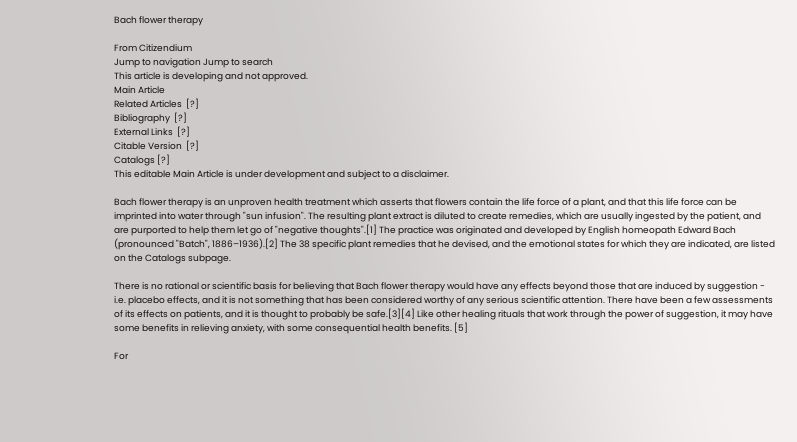Bach flower therapy

From Citizendium
Jump to navigation Jump to search
This article is developing and not approved.
Main Article
Related Articles  [?]
Bibliography  [?]
External Links  [?]
Citable Version  [?]
Catalogs [?]
This editable Main Article is under development and subject to a disclaimer.

Bach flower therapy is an unproven health treatment which asserts that flowers contain the life force of a plant, and that this life force can be imprinted into water through "sun infusion". The resulting plant extract is diluted to create remedies, which are usually ingested by the patient, and are purported to help them let go of "negative thoughts".[1] The practice was originated and developed by English homeopath Edward Bach (pronounced "Batch", 1886–1936).[2] The 38 specific plant remedies that he devised, and the emotional states for which they are indicated, are listed on the Catalogs subpage.

There is no rational or scientific basis for believing that Bach flower therapy would have any effects beyond those that are induced by suggestion - i.e. placebo effects, and it is not something that has been considered worthy of any serious scientific attention. There have been a few assessments of its effects on patients, and it is thought to probably be safe.[3][4] Like other healing rituals that work through the power of suggestion, it may have some benefits in relieving anxiety, with some consequential health benefits. [5]

For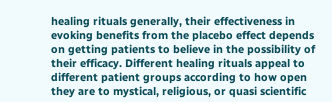healing rituals generally, their effectiveness in evoking benefits from the placebo effect depends on getting patients to believe in the possibility of their efficacy. Different healing rituals appeal to different patient groups according to how open they are to mystical, religious, or quasi scientific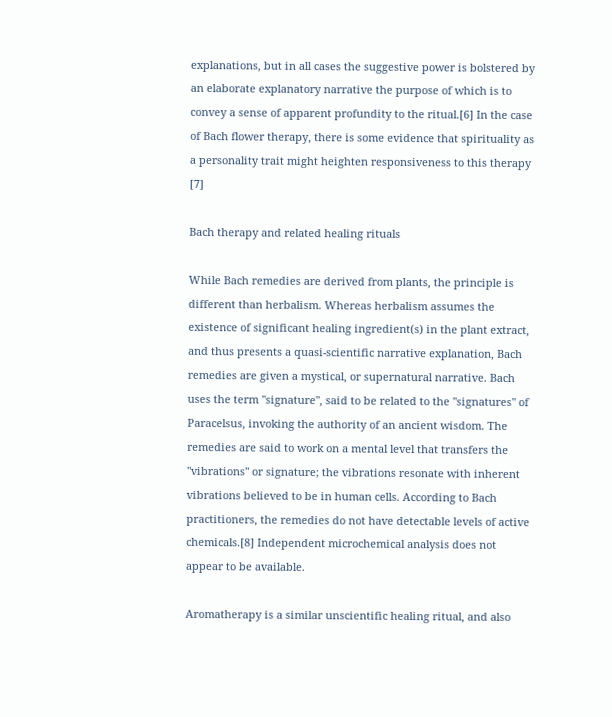explanations, but in all cases the suggestive power is bolstered by an elaborate explanatory narrative the purpose of which is to convey a sense of apparent profundity to the ritual.[6] In the case of Bach flower therapy, there is some evidence that spirituality as a personality trait might heighten responsiveness to this therapy [7]

Bach therapy and related healing rituals

While Bach remedies are derived from plants, the principle is different than herbalism. Whereas herbalism assumes the existence of significant healing ingredient(s) in the plant extract, and thus presents a quasi-scientific narrative explanation, Bach remedies are given a mystical, or supernatural narrative. Bach uses the term "signature", said to be related to the "signatures" of Paracelsus, invoking the authority of an ancient wisdom. The remedies are said to work on a mental level that transfers the "vibrations" or signature; the vibrations resonate with inherent vibrations believed to be in human cells. According to Bach practitioners, the remedies do not have detectable levels of active chemicals.[8] Independent microchemical analysis does not appear to be available.

Aromatherapy is a similar unscientific healing ritual, and also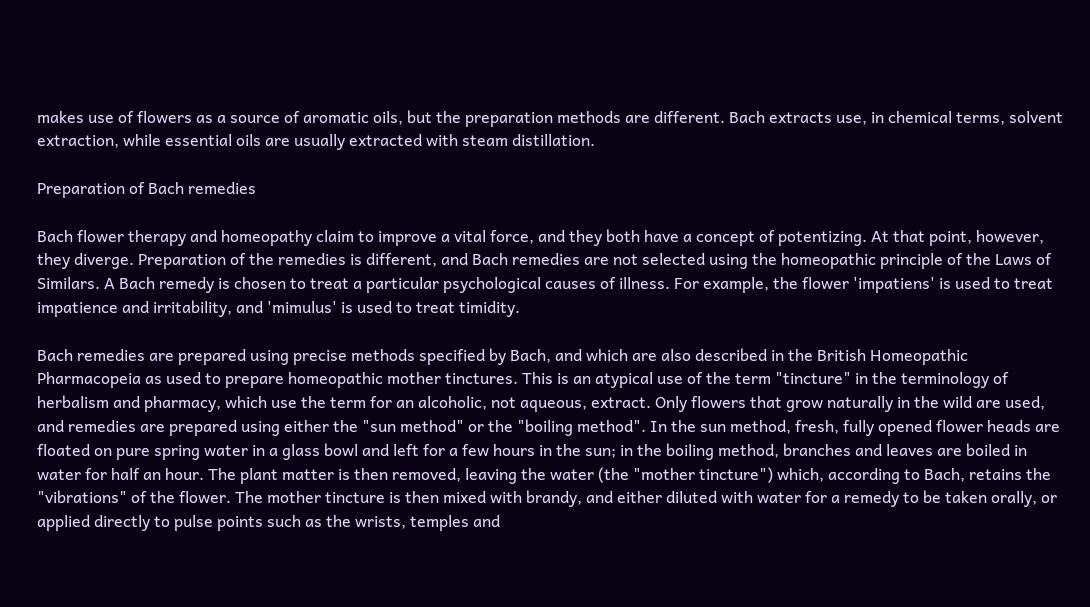makes use of flowers as a source of aromatic oils, but the preparation methods are different. Bach extracts use, in chemical terms, solvent extraction, while essential oils are usually extracted with steam distillation.

Preparation of Bach remedies

Bach flower therapy and homeopathy claim to improve a vital force, and they both have a concept of potentizing. At that point, however, they diverge. Preparation of the remedies is different, and Bach remedies are not selected using the homeopathic principle of the Laws of Similars. A Bach remedy is chosen to treat a particular psychological causes of illness. For example, the flower 'impatiens' is used to treat impatience and irritability, and 'mimulus' is used to treat timidity.

Bach remedies are prepared using precise methods specified by Bach, and which are also described in the British Homeopathic Pharmacopeia as used to prepare homeopathic mother tinctures. This is an atypical use of the term "tincture" in the terminology of herbalism and pharmacy, which use the term for an alcoholic, not aqueous, extract. Only flowers that grow naturally in the wild are used, and remedies are prepared using either the "sun method" or the "boiling method". In the sun method, fresh, fully opened flower heads are floated on pure spring water in a glass bowl and left for a few hours in the sun; in the boiling method, branches and leaves are boiled in water for half an hour. The plant matter is then removed, leaving the water (the "mother tincture") which, according to Bach, retains the "vibrations" of the flower. The mother tincture is then mixed with brandy, and either diluted with water for a remedy to be taken orally, or applied directly to pulse points such as the wrists, temples and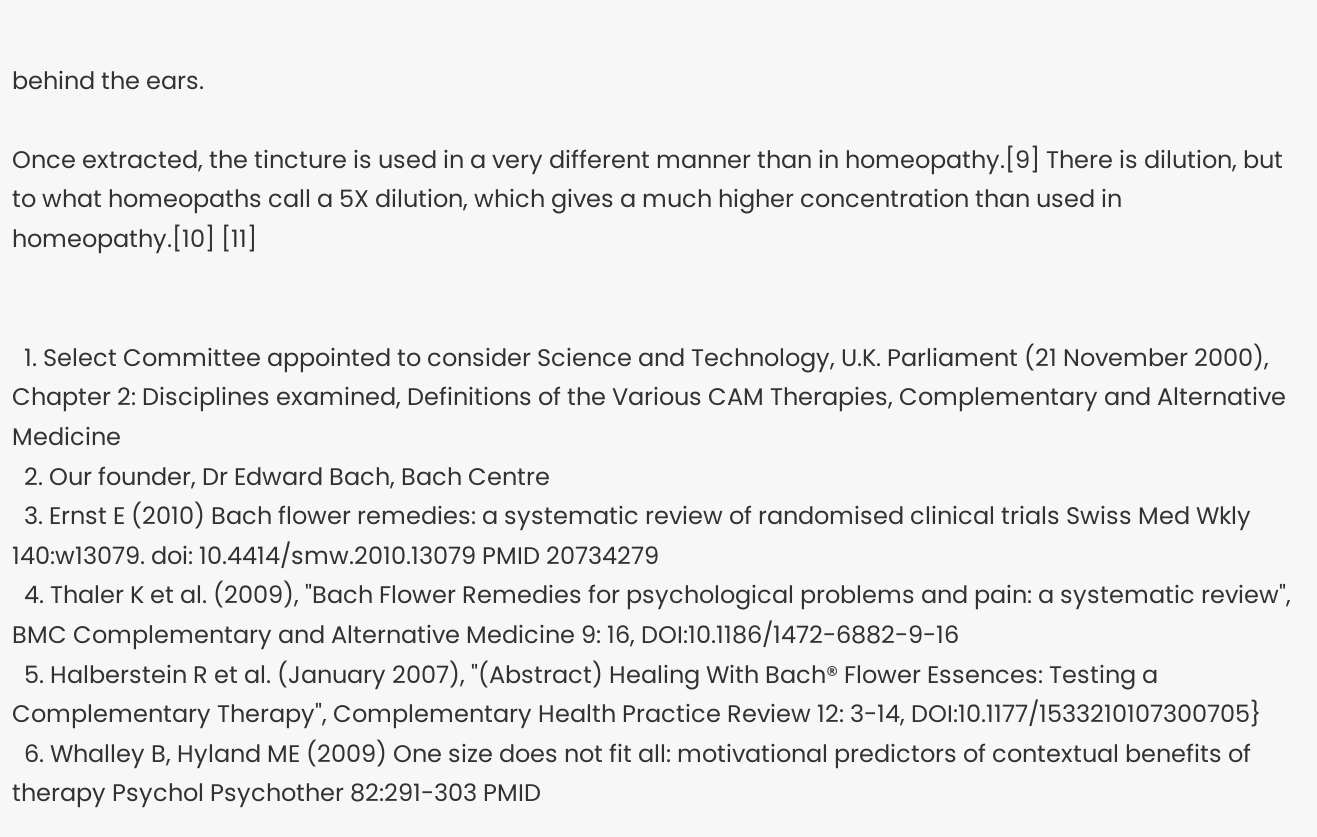behind the ears.

Once extracted, the tincture is used in a very different manner than in homeopathy.[9] There is dilution, but to what homeopaths call a 5X dilution, which gives a much higher concentration than used in homeopathy.[10] [11]


  1. Select Committee appointed to consider Science and Technology, U.K. Parliament (21 November 2000), Chapter 2: Disciplines examined, Definitions of the Various CAM Therapies, Complementary and Alternative Medicine
  2. Our founder, Dr Edward Bach, Bach Centre
  3. Ernst E (2010) Bach flower remedies: a systematic review of randomised clinical trials Swiss Med Wkly 140:w13079. doi: 10.4414/smw.2010.13079 PMID 20734279
  4. Thaler K et al. (2009), "Bach Flower Remedies for psychological problems and pain: a systematic review", BMC Complementary and Alternative Medicine 9: 16, DOI:10.1186/1472-6882-9-16
  5. Halberstein R et al. (January 2007), "(Abstract) Healing With Bach® Flower Essences: Testing a Complementary Therapy", Complementary Health Practice Review 12: 3-14, DOI:10.1177/1533210107300705}
  6. Whalley B, Hyland ME (2009) One size does not fit all: motivational predictors of contextual benefits of therapy Psychol Psychother 82:291-303 PMID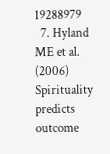19288979
  7. Hyland ME et al. (2006) Spirituality predicts outcome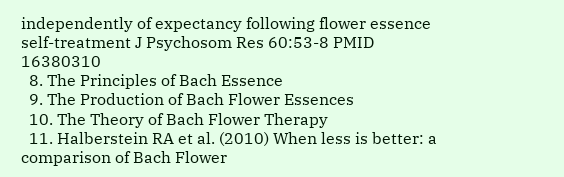independently of expectancy following flower essence self-treatment J Psychosom Res 60:53-8 PMID 16380310
  8. The Principles of Bach Essence
  9. The Production of Bach Flower Essences
  10. The Theory of Bach Flower Therapy
  11. Halberstein RA et al. (2010) When less is better: a comparison of Bach Flower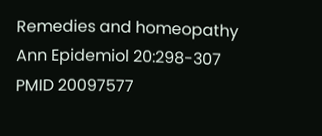Remedies and homeopathy Ann Epidemiol 20:298-307 PMID 20097577